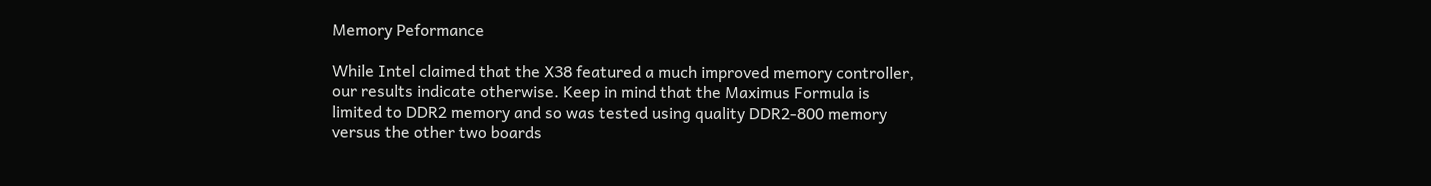Memory Peformance

While Intel claimed that the X38 featured a much improved memory controller, our results indicate otherwise. Keep in mind that the Maximus Formula is limited to DDR2 memory and so was tested using quality DDR2-800 memory versus the other two boards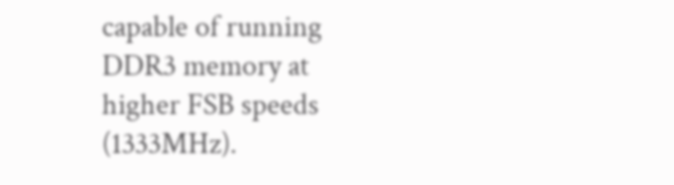capable of running DDR3 memory at higher FSB speeds (1333MHz).